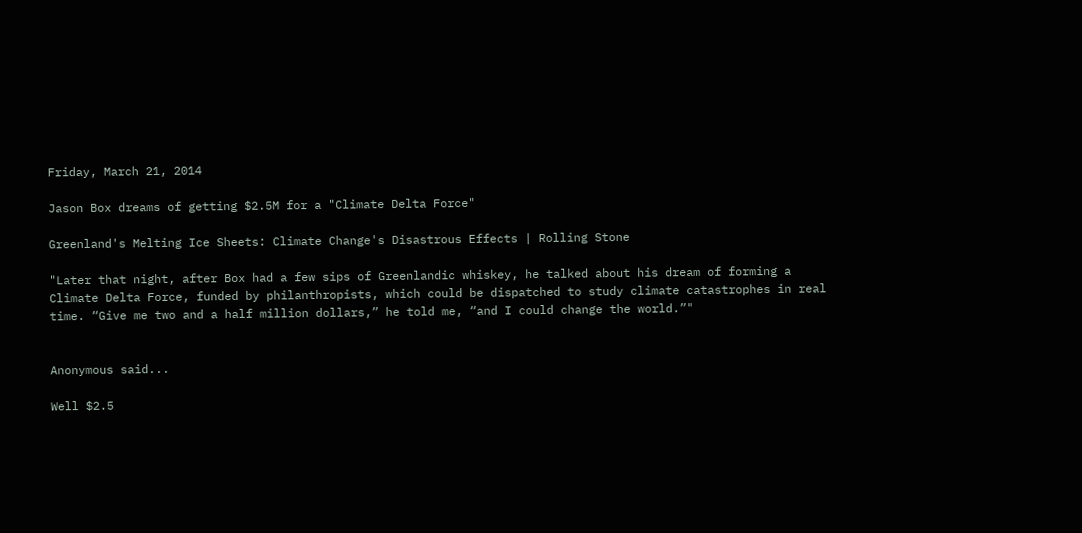Friday, March 21, 2014

Jason Box dreams of getting $2.5M for a "Climate Delta Force"

Greenland's Melting Ice Sheets: Climate Change's Disastrous Effects | Rolling Stone

"Later that night, after Box had a few sips of Greenlandic whiskey, he talked about his dream of forming a Climate Delta Force, funded by philanthropists, which could be dispatched to study climate catastrophes in real time. “Give me two and a half million dollars,” he told me, “and I could change the world.”"


Anonymous said...

Well $2.5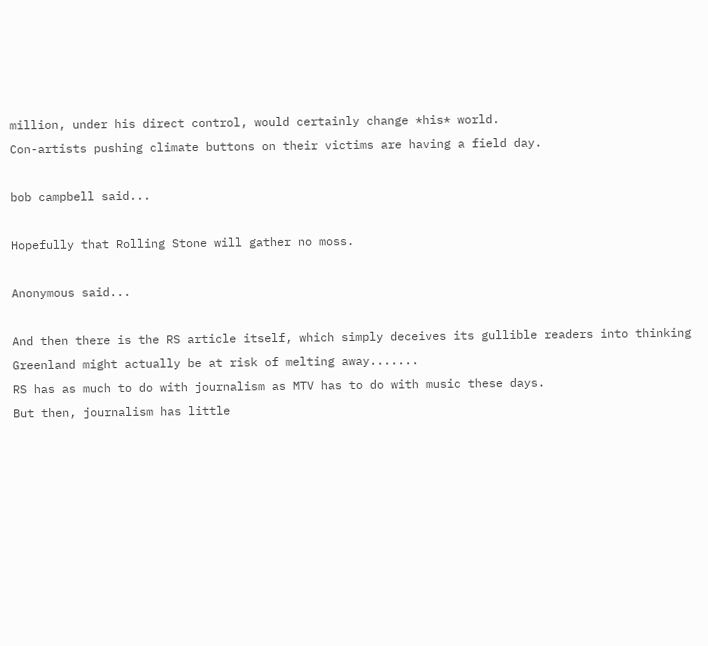million, under his direct control, would certainly change *his* world.
Con-artists pushing climate buttons on their victims are having a field day.

bob campbell said...

Hopefully that Rolling Stone will gather no moss.

Anonymous said...

And then there is the RS article itself, which simply deceives its gullible readers into thinking Greenland might actually be at risk of melting away.......
RS has as much to do with journalism as MTV has to do with music these days.
But then, journalism has little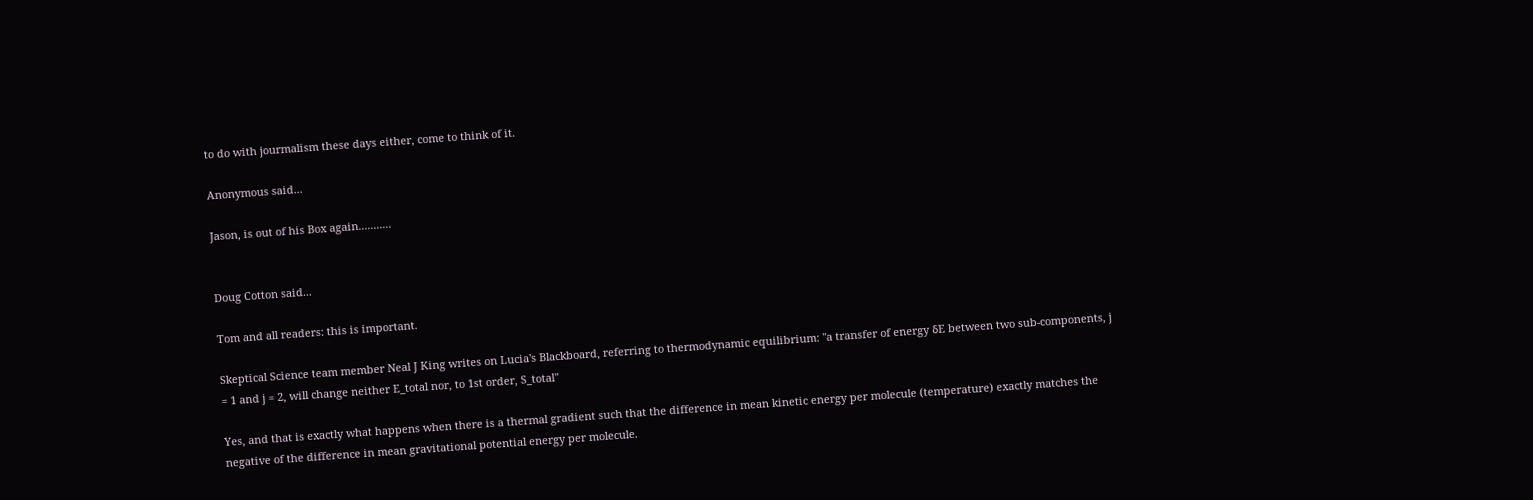to do with jourmalism these days either, come to think of it.

Anonymous said...

Jason, is out of his Box again...........


Doug Cotton said...

Tom and all readers: this is important.

Skeptical Science team member Neal J King writes on Lucia's Blackboard, referring to thermodynamic equilibrium: "a transfer of energy δE between two sub-components, j = 1 and j = 2, will change neither E_total nor, to 1st order, S_total"

Yes, and that is exactly what happens when there is a thermal gradient such that the difference in mean kinetic energy per molecule (temperature) exactly matches the negative of the difference in mean gravitational potential energy per molecule.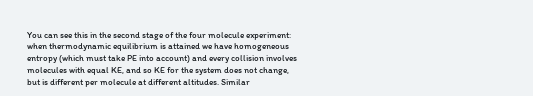You can see this in the second stage of the four molecule experiment: when thermodynamic equilibrium is attained we have homogeneous entropy (which must take PE into account) and every collision involves molecules with equal KE, and so KE for the system does not change, but is different per molecule at different altitudes. Similar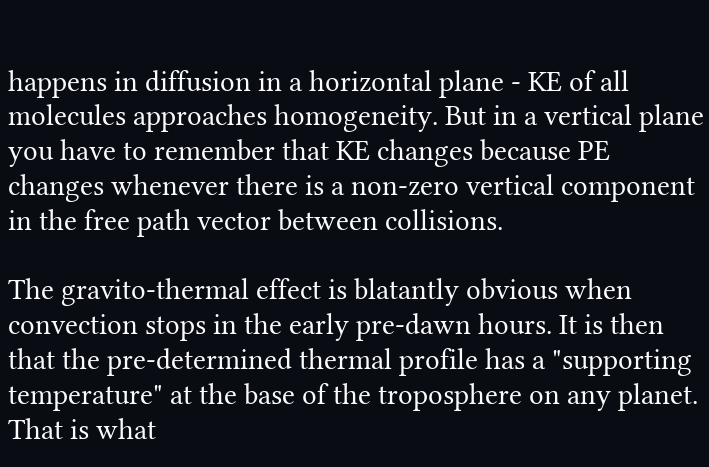happens in diffusion in a horizontal plane - KE of all molecules approaches homogeneity. But in a vertical plane you have to remember that KE changes because PE changes whenever there is a non-zero vertical component in the free path vector between collisions.

The gravito-thermal effect is blatantly obvious when convection stops in the early pre-dawn hours. It is then that the pre-determined thermal profile has a "supporting temperature" at the base of the troposphere on any planet. That is what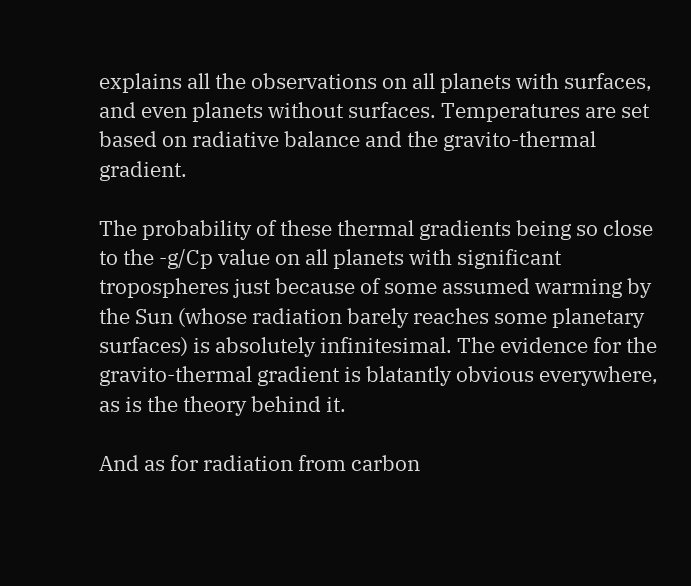explains all the observations on all planets with surfaces, and even planets without surfaces. Temperatures are set based on radiative balance and the gravito-thermal gradient.

The probability of these thermal gradients being so close to the -g/Cp value on all planets with significant tropospheres just because of some assumed warming by the Sun (whose radiation barely reaches some planetary surfaces) is absolutely infinitesimal. The evidence for the gravito-thermal gradient is blatantly obvious everywhere, as is the theory behind it.

And as for radiation from carbon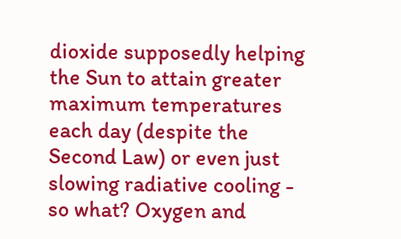dioxide supposedly helping the Sun to attain greater maximum temperatures each day (despite the Second Law) or even just slowing radiative cooling - so what? Oxygen and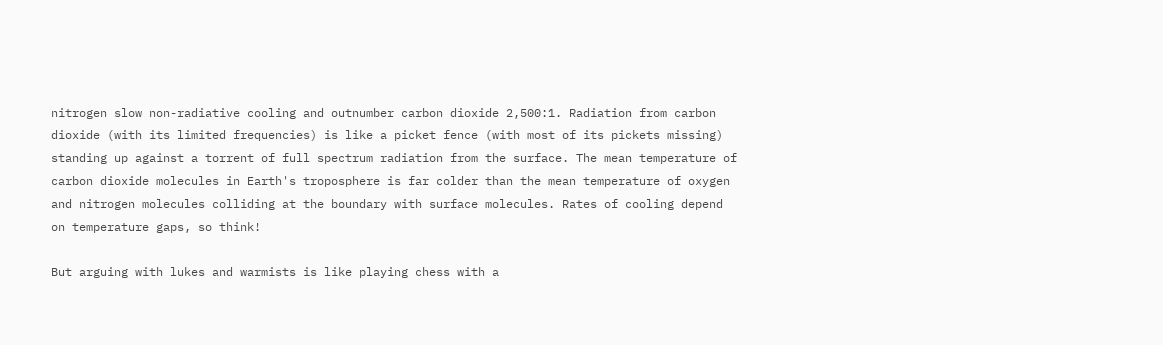nitrogen slow non-radiative cooling and outnumber carbon dioxide 2,500:1. Radiation from carbon dioxide (with its limited frequencies) is like a picket fence (with most of its pickets missing) standing up against a torrent of full spectrum radiation from the surface. The mean temperature of carbon dioxide molecules in Earth's troposphere is far colder than the mean temperature of oxygen and nitrogen molecules colliding at the boundary with surface molecules. Rates of cooling depend on temperature gaps, so think!

But arguing with lukes and warmists is like playing chess with a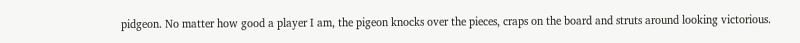pidgeon. No matter how good a player I am, the pigeon knocks over the pieces, craps on the board and struts around looking victorious.